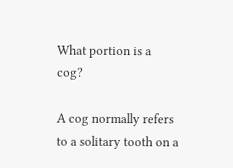What portion is a cog?

A cog normally refers to a solitary tooth on a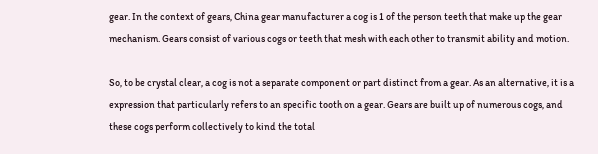gear. In the context of gears, China gear manufacturer a cog is 1 of the person teeth that make up the gear mechanism. Gears consist of various cogs or teeth that mesh with each other to transmit ability and motion.

So, to be crystal clear, a cog is not a separate component or part distinct from a gear. As an alternative, it is a expression that particularly refers to an specific tooth on a gear. Gears are built up of numerous cogs, and these cogs perform collectively to kind the total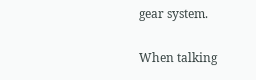gear system.

When talking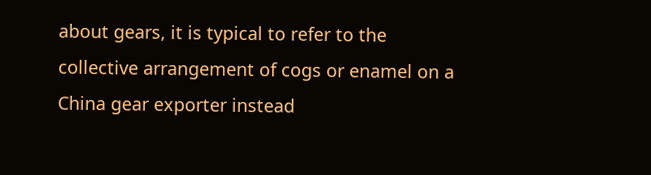about gears, it is typical to refer to the collective arrangement of cogs or enamel on a China gear exporter instead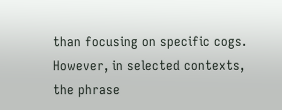than focusing on specific cogs. However, in selected contexts, the phrase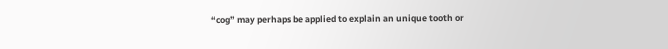“cog” may perhaps be applied to explain an unique tooth or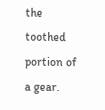the toothed portion of a gear.